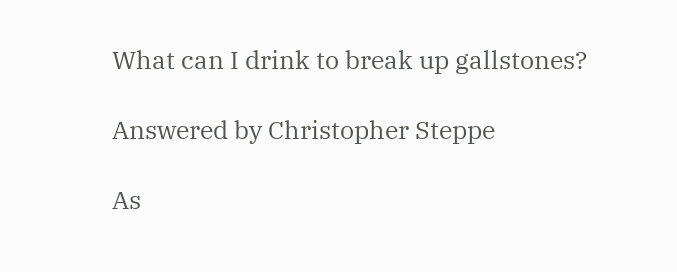What can I drink to break up gallstones?

Answered by Christopher Steppe

As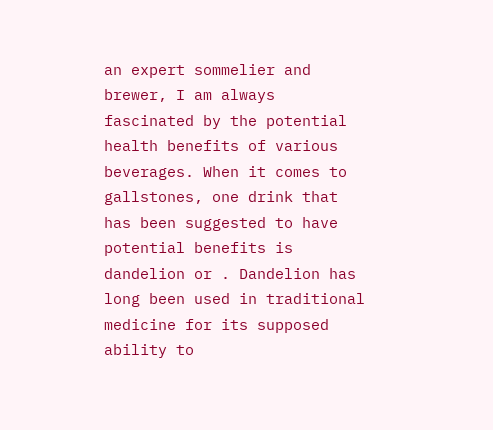an expert sommelier and brewer, I am always fascinated by the potential health benefits of various beverages. When it comes to gallstones, one drink that has been suggested to have potential benefits is dandelion or . Dandelion has long been used in traditional medicine for its supposed ability to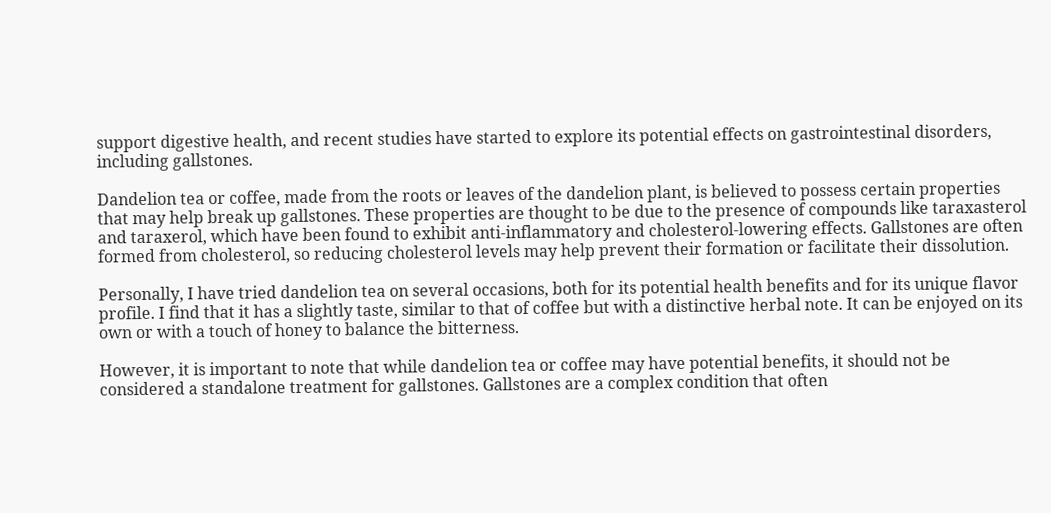support digestive health, and recent studies have started to explore its potential effects on gastrointestinal disorders, including gallstones.

Dandelion tea or coffee, made from the roots or leaves of the dandelion plant, is believed to possess certain properties that may help break up gallstones. These properties are thought to be due to the presence of compounds like taraxasterol and taraxerol, which have been found to exhibit anti-inflammatory and cholesterol-lowering effects. Gallstones are often formed from cholesterol, so reducing cholesterol levels may help prevent their formation or facilitate their dissolution.

Personally, I have tried dandelion tea on several occasions, both for its potential health benefits and for its unique flavor profile. I find that it has a slightly taste, similar to that of coffee but with a distinctive herbal note. It can be enjoyed on its own or with a touch of honey to balance the bitterness.

However, it is important to note that while dandelion tea or coffee may have potential benefits, it should not be considered a standalone treatment for gallstones. Gallstones are a complex condition that often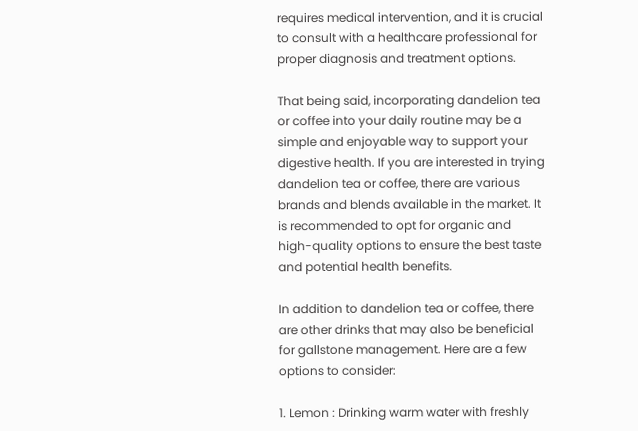requires medical intervention, and it is crucial to consult with a healthcare professional for proper diagnosis and treatment options.

That being said, incorporating dandelion tea or coffee into your daily routine may be a simple and enjoyable way to support your digestive health. If you are interested in trying dandelion tea or coffee, there are various brands and blends available in the market. It is recommended to opt for organic and high-quality options to ensure the best taste and potential health benefits.

In addition to dandelion tea or coffee, there are other drinks that may also be beneficial for gallstone management. Here are a few options to consider:

1. Lemon : Drinking warm water with freshly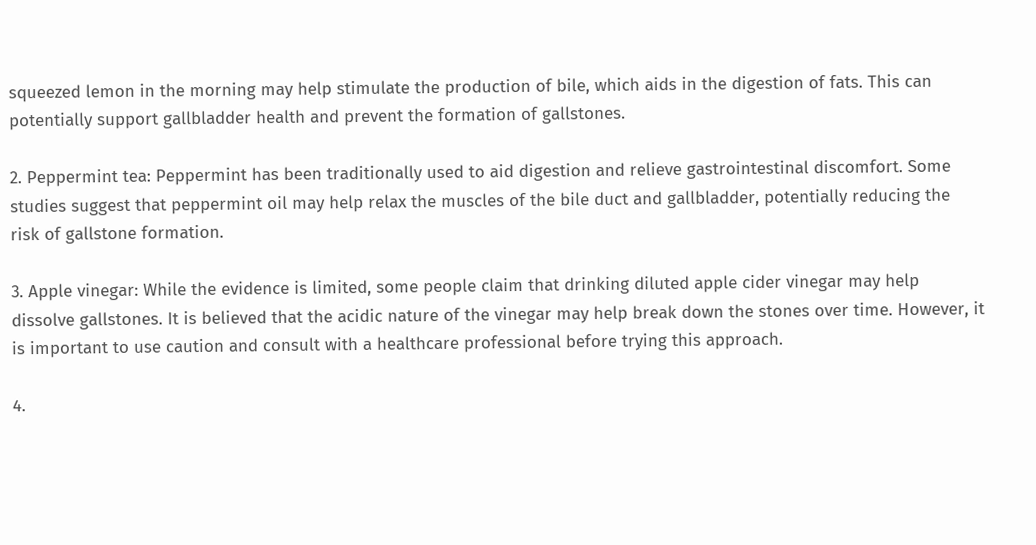squeezed lemon in the morning may help stimulate the production of bile, which aids in the digestion of fats. This can potentially support gallbladder health and prevent the formation of gallstones.

2. Peppermint tea: Peppermint has been traditionally used to aid digestion and relieve gastrointestinal discomfort. Some studies suggest that peppermint oil may help relax the muscles of the bile duct and gallbladder, potentially reducing the risk of gallstone formation.

3. Apple vinegar: While the evidence is limited, some people claim that drinking diluted apple cider vinegar may help dissolve gallstones. It is believed that the acidic nature of the vinegar may help break down the stones over time. However, it is important to use caution and consult with a healthcare professional before trying this approach.

4.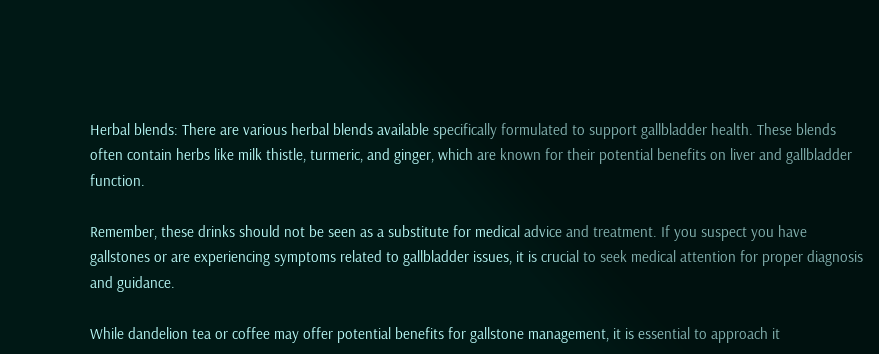Herbal blends: There are various herbal blends available specifically formulated to support gallbladder health. These blends often contain herbs like milk thistle, turmeric, and ginger, which are known for their potential benefits on liver and gallbladder function.

Remember, these drinks should not be seen as a substitute for medical advice and treatment. If you suspect you have gallstones or are experiencing symptoms related to gallbladder issues, it is crucial to seek medical attention for proper diagnosis and guidance.

While dandelion tea or coffee may offer potential benefits for gallstone management, it is essential to approach it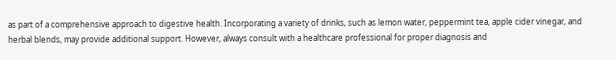as part of a comprehensive approach to digestive health. Incorporating a variety of drinks, such as lemon water, peppermint tea, apple cider vinegar, and herbal blends, may provide additional support. However, always consult with a healthcare professional for proper diagnosis and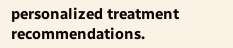personalized treatment recommendations.